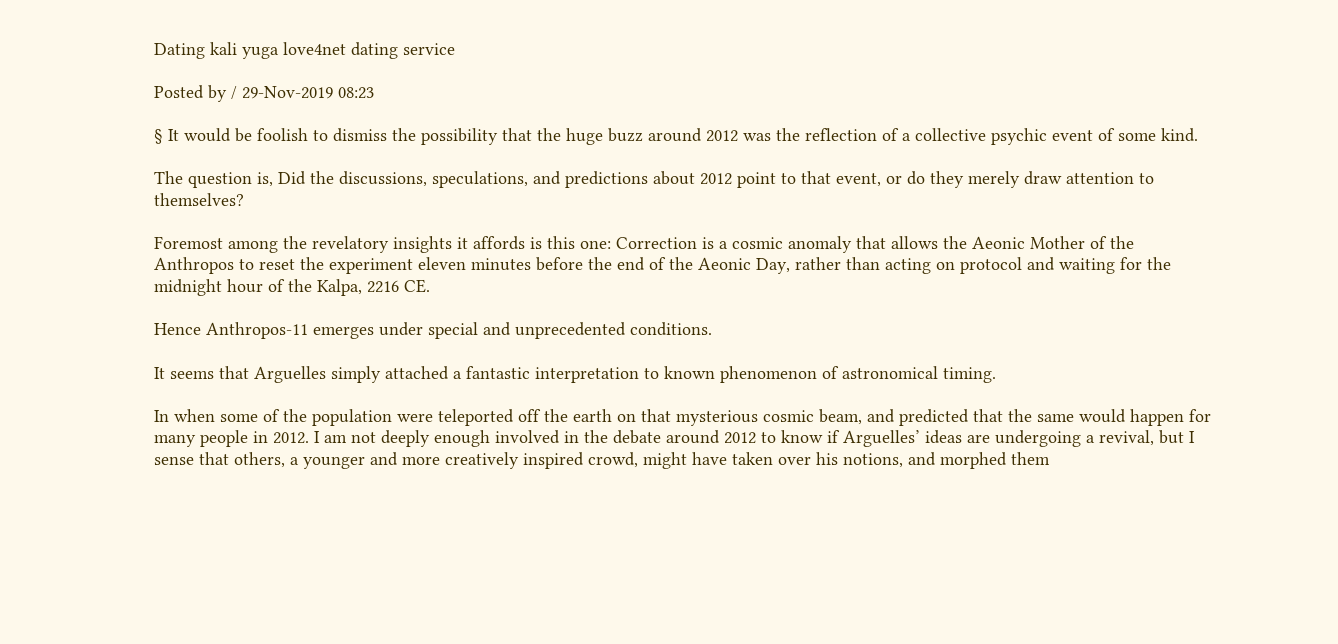Dating kali yuga love4net dating service

Posted by / 29-Nov-2019 08:23

§ It would be foolish to dismiss the possibility that the huge buzz around 2012 was the reflection of a collective psychic event of some kind.

The question is, Did the discussions, speculations, and predictions about 2012 point to that event, or do they merely draw attention to themselves?

Foremost among the revelatory insights it affords is this one: Correction is a cosmic anomaly that allows the Aeonic Mother of the Anthropos to reset the experiment eleven minutes before the end of the Aeonic Day, rather than acting on protocol and waiting for the midnight hour of the Kalpa, 2216 CE.

Hence Anthropos-11 emerges under special and unprecedented conditions.

It seems that Arguelles simply attached a fantastic interpretation to known phenomenon of astronomical timing.

In when some of the population were teleported off the earth on that mysterious cosmic beam, and predicted that the same would happen for many people in 2012. I am not deeply enough involved in the debate around 2012 to know if Arguelles’ ideas are undergoing a revival, but I sense that others, a younger and more creatively inspired crowd, might have taken over his notions, and morphed them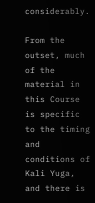considerably.

From the outset, much of the material in this Course is specific to the timing and conditions of Kali Yuga, and there is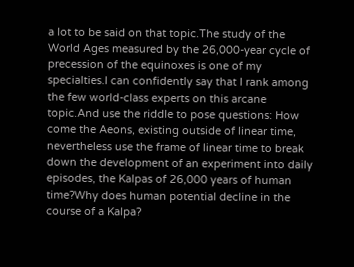a lot to be said on that topic.The study of the World Ages measured by the 26,000-year cycle of precession of the equinoxes is one of my specialties.I can confidently say that I rank among the few world-class experts on this arcane topic.And use the riddle to pose questions: How come the Aeons, existing outside of linear time, nevertheless use the frame of linear time to break down the development of an experiment into daily episodes, the Kalpas of 26,000 years of human time?Why does human potential decline in the course of a Kalpa?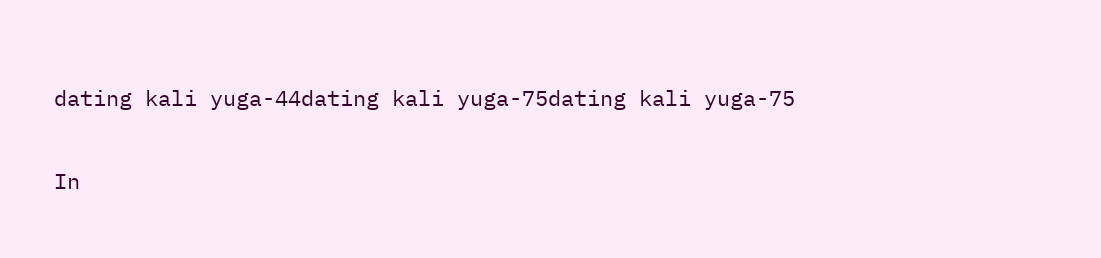dating kali yuga-44dating kali yuga-75dating kali yuga-75

In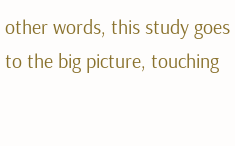other words, this study goes to the big picture, touching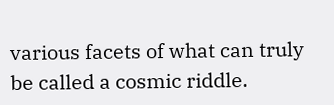various facets of what can truly be called a cosmic riddle.